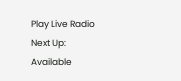Play Live Radio
Next Up:
Available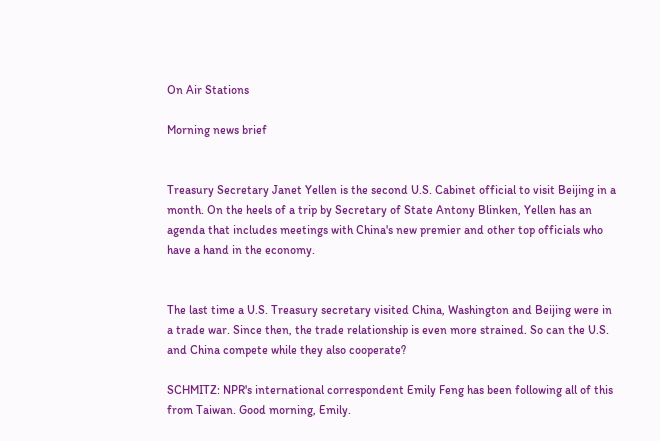On Air Stations

Morning news brief


Treasury Secretary Janet Yellen is the second U.S. Cabinet official to visit Beijing in a month. On the heels of a trip by Secretary of State Antony Blinken, Yellen has an agenda that includes meetings with China's new premier and other top officials who have a hand in the economy.


The last time a U.S. Treasury secretary visited China, Washington and Beijing were in a trade war. Since then, the trade relationship is even more strained. So can the U.S. and China compete while they also cooperate?

SCHMITZ: NPR's international correspondent Emily Feng has been following all of this from Taiwan. Good morning, Emily.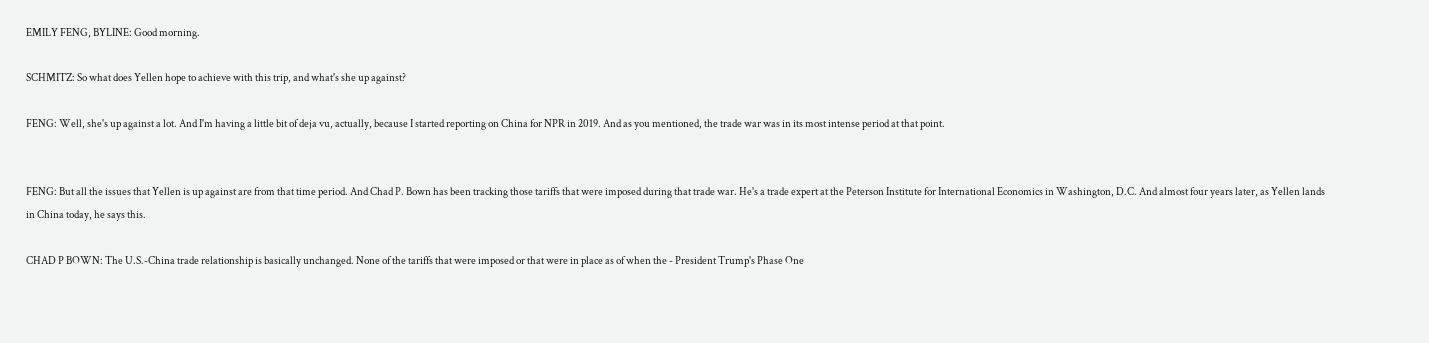EMILY FENG, BYLINE: Good morning.

SCHMITZ: So what does Yellen hope to achieve with this trip, and what's she up against?

FENG: Well, she's up against a lot. And I'm having a little bit of deja vu, actually, because I started reporting on China for NPR in 2019. And as you mentioned, the trade war was in its most intense period at that point.


FENG: But all the issues that Yellen is up against are from that time period. And Chad P. Bown has been tracking those tariffs that were imposed during that trade war. He's a trade expert at the Peterson Institute for International Economics in Washington, D.C. And almost four years later, as Yellen lands in China today, he says this.

CHAD P BOWN: The U.S.-China trade relationship is basically unchanged. None of the tariffs that were imposed or that were in place as of when the - President Trump's Phase One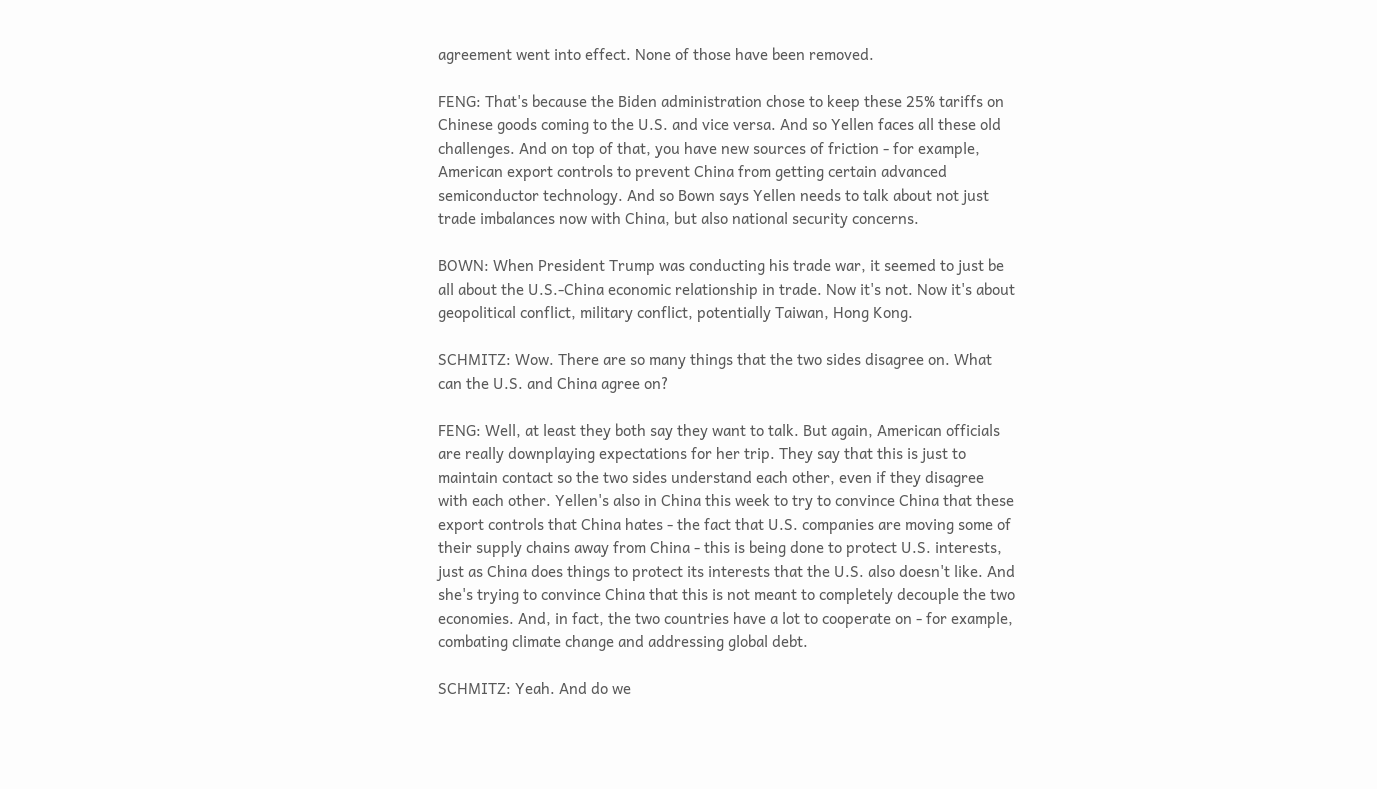agreement went into effect. None of those have been removed.

FENG: That's because the Biden administration chose to keep these 25% tariffs on Chinese goods coming to the U.S. and vice versa. And so Yellen faces all these old challenges. And on top of that, you have new sources of friction - for example, American export controls to prevent China from getting certain advanced semiconductor technology. And so Bown says Yellen needs to talk about not just trade imbalances now with China, but also national security concerns.

BOWN: When President Trump was conducting his trade war, it seemed to just be all about the U.S.-China economic relationship in trade. Now it's not. Now it's about geopolitical conflict, military conflict, potentially Taiwan, Hong Kong.

SCHMITZ: Wow. There are so many things that the two sides disagree on. What can the U.S. and China agree on?

FENG: Well, at least they both say they want to talk. But again, American officials are really downplaying expectations for her trip. They say that this is just to maintain contact so the two sides understand each other, even if they disagree with each other. Yellen's also in China this week to try to convince China that these export controls that China hates - the fact that U.S. companies are moving some of their supply chains away from China - this is being done to protect U.S. interests, just as China does things to protect its interests that the U.S. also doesn't like. And she's trying to convince China that this is not meant to completely decouple the two economies. And, in fact, the two countries have a lot to cooperate on - for example, combating climate change and addressing global debt.

SCHMITZ: Yeah. And do we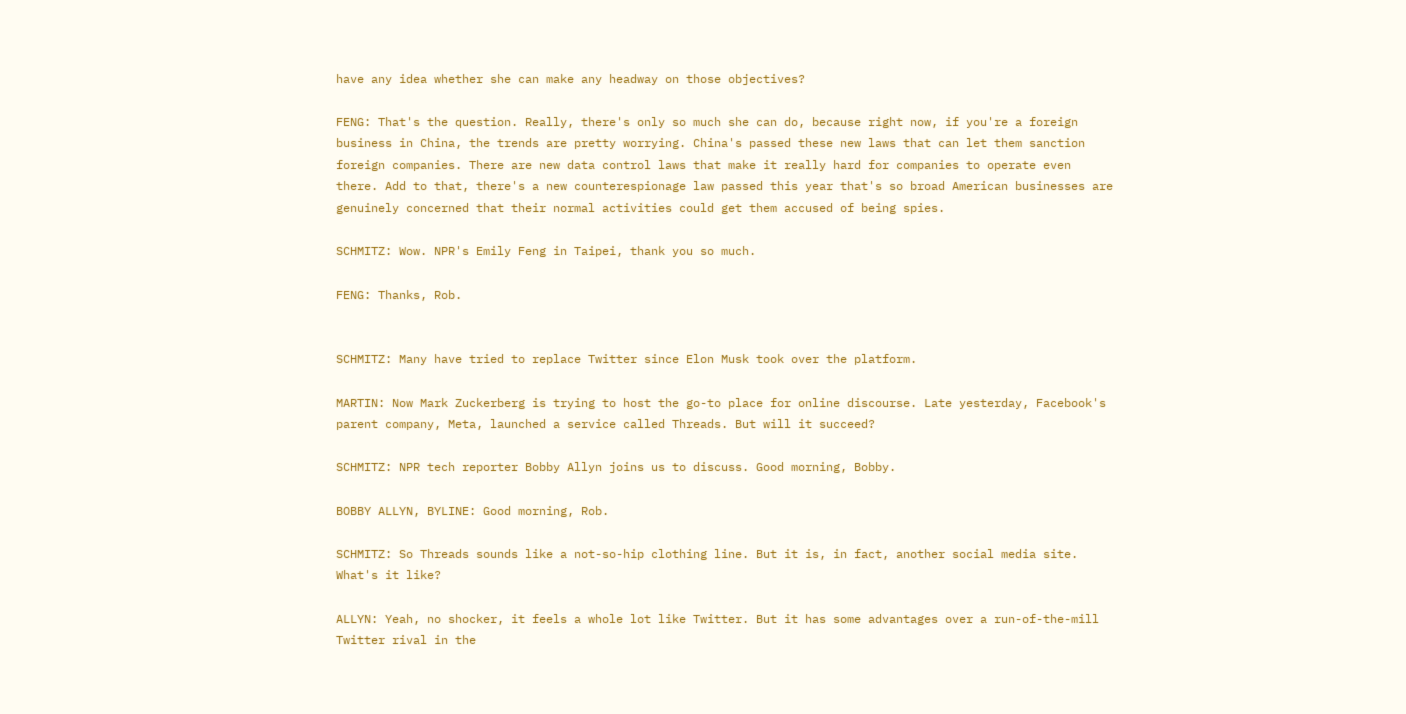have any idea whether she can make any headway on those objectives?

FENG: That's the question. Really, there's only so much she can do, because right now, if you're a foreign business in China, the trends are pretty worrying. China's passed these new laws that can let them sanction foreign companies. There are new data control laws that make it really hard for companies to operate even there. Add to that, there's a new counterespionage law passed this year that's so broad American businesses are genuinely concerned that their normal activities could get them accused of being spies.

SCHMITZ: Wow. NPR's Emily Feng in Taipei, thank you so much.

FENG: Thanks, Rob.


SCHMITZ: Many have tried to replace Twitter since Elon Musk took over the platform.

MARTIN: Now Mark Zuckerberg is trying to host the go-to place for online discourse. Late yesterday, Facebook's parent company, Meta, launched a service called Threads. But will it succeed?

SCHMITZ: NPR tech reporter Bobby Allyn joins us to discuss. Good morning, Bobby.

BOBBY ALLYN, BYLINE: Good morning, Rob.

SCHMITZ: So Threads sounds like a not-so-hip clothing line. But it is, in fact, another social media site. What's it like?

ALLYN: Yeah, no shocker, it feels a whole lot like Twitter. But it has some advantages over a run-of-the-mill Twitter rival in the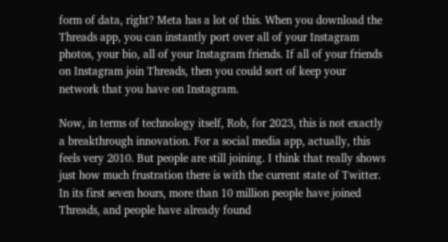form of data, right? Meta has a lot of this. When you download the Threads app, you can instantly port over all of your Instagram photos, your bio, all of your Instagram friends. If all of your friends on Instagram join Threads, then you could sort of keep your network that you have on Instagram.

Now, in terms of technology itself, Rob, for 2023, this is not exactly a breakthrough innovation. For a social media app, actually, this feels very 2010. But people are still joining. I think that really shows just how much frustration there is with the current state of Twitter. In its first seven hours, more than 10 million people have joined Threads, and people have already found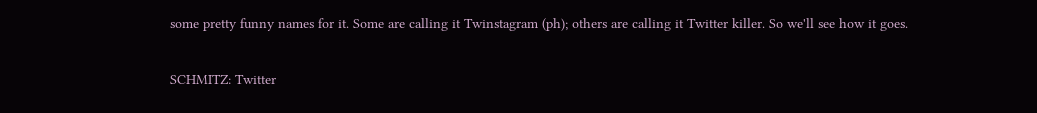some pretty funny names for it. Some are calling it Twinstagram (ph); others are calling it Twitter killer. So we'll see how it goes.

SCHMITZ: Twitter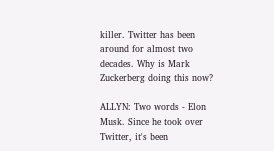killer. Twitter has been around for almost two decades. Why is Mark Zuckerberg doing this now?

ALLYN: Two words - Elon Musk. Since he took over Twitter, it's been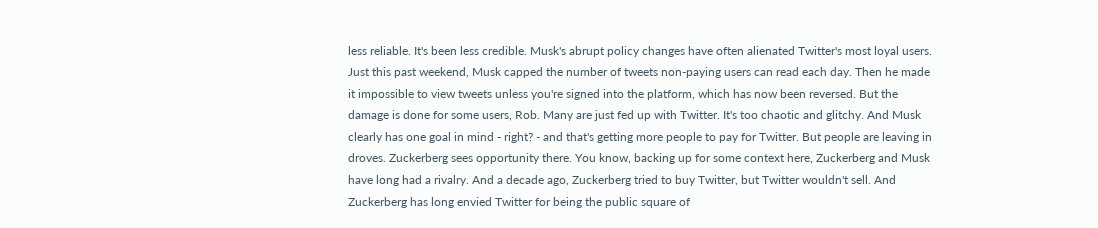less reliable. It's been less credible. Musk's abrupt policy changes have often alienated Twitter's most loyal users. Just this past weekend, Musk capped the number of tweets non-paying users can read each day. Then he made it impossible to view tweets unless you're signed into the platform, which has now been reversed. But the damage is done for some users, Rob. Many are just fed up with Twitter. It's too chaotic and glitchy. And Musk clearly has one goal in mind - right? - and that's getting more people to pay for Twitter. But people are leaving in droves. Zuckerberg sees opportunity there. You know, backing up for some context here, Zuckerberg and Musk have long had a rivalry. And a decade ago, Zuckerberg tried to buy Twitter, but Twitter wouldn't sell. And Zuckerberg has long envied Twitter for being the public square of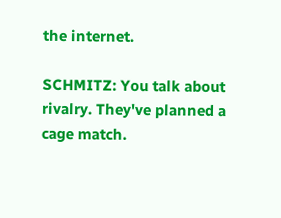the internet.

SCHMITZ: You talk about rivalry. They've planned a cage match.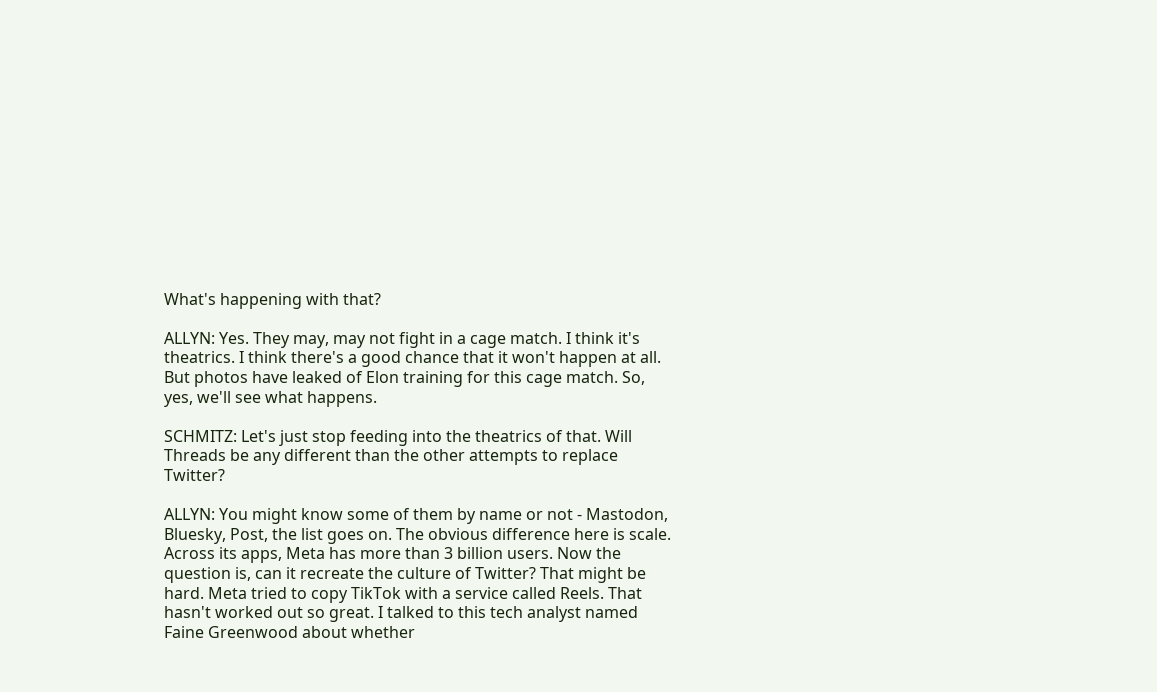What's happening with that?

ALLYN: Yes. They may, may not fight in a cage match. I think it's theatrics. I think there's a good chance that it won't happen at all. But photos have leaked of Elon training for this cage match. So, yes, we'll see what happens.

SCHMITZ: Let's just stop feeding into the theatrics of that. Will Threads be any different than the other attempts to replace Twitter?

ALLYN: You might know some of them by name or not - Mastodon, Bluesky, Post, the list goes on. The obvious difference here is scale. Across its apps, Meta has more than 3 billion users. Now the question is, can it recreate the culture of Twitter? That might be hard. Meta tried to copy TikTok with a service called Reels. That hasn't worked out so great. I talked to this tech analyst named Faine Greenwood about whether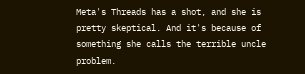Meta's Threads has a shot, and she is pretty skeptical. And it's because of something she calls the terrible uncle problem.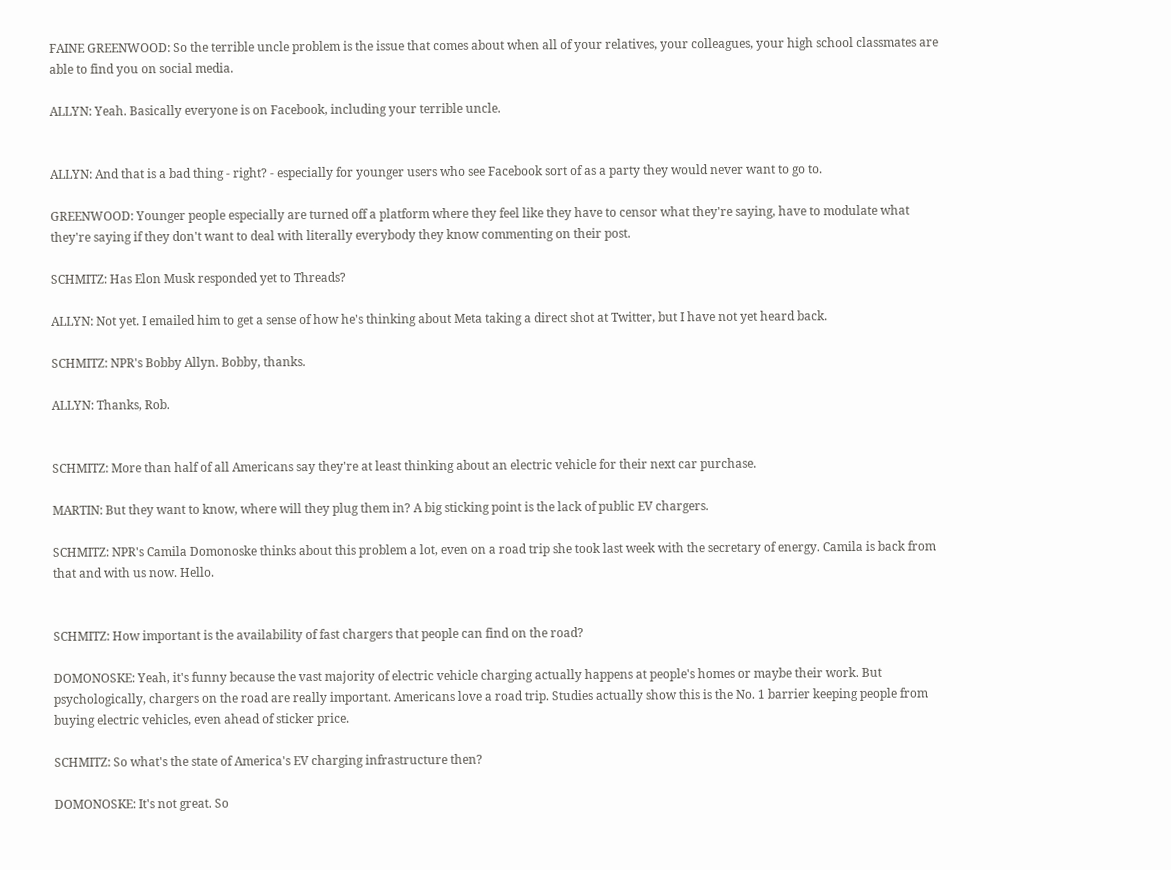FAINE GREENWOOD: So the terrible uncle problem is the issue that comes about when all of your relatives, your colleagues, your high school classmates are able to find you on social media.

ALLYN: Yeah. Basically everyone is on Facebook, including your terrible uncle.


ALLYN: And that is a bad thing - right? - especially for younger users who see Facebook sort of as a party they would never want to go to.

GREENWOOD: Younger people especially are turned off a platform where they feel like they have to censor what they're saying, have to modulate what they're saying if they don't want to deal with literally everybody they know commenting on their post.

SCHMITZ: Has Elon Musk responded yet to Threads?

ALLYN: Not yet. I emailed him to get a sense of how he's thinking about Meta taking a direct shot at Twitter, but I have not yet heard back.

SCHMITZ: NPR's Bobby Allyn. Bobby, thanks.

ALLYN: Thanks, Rob.


SCHMITZ: More than half of all Americans say they're at least thinking about an electric vehicle for their next car purchase.

MARTIN: But they want to know, where will they plug them in? A big sticking point is the lack of public EV chargers.

SCHMITZ: NPR's Camila Domonoske thinks about this problem a lot, even on a road trip she took last week with the secretary of energy. Camila is back from that and with us now. Hello.


SCHMITZ: How important is the availability of fast chargers that people can find on the road?

DOMONOSKE: Yeah, it's funny because the vast majority of electric vehicle charging actually happens at people's homes or maybe their work. But psychologically, chargers on the road are really important. Americans love a road trip. Studies actually show this is the No. 1 barrier keeping people from buying electric vehicles, even ahead of sticker price.

SCHMITZ: So what's the state of America's EV charging infrastructure then?

DOMONOSKE: It's not great. So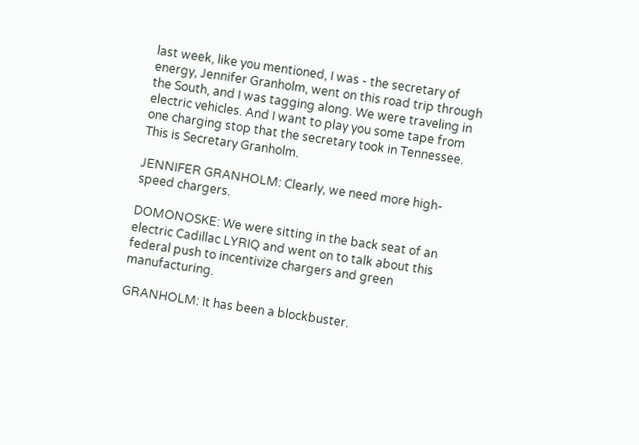last week, like you mentioned, I was - the secretary of energy, Jennifer Granholm, went on this road trip through the South, and I was tagging along. We were traveling in electric vehicles. And I want to play you some tape from one charging stop that the secretary took in Tennessee. This is Secretary Granholm.

JENNIFER GRANHOLM: Clearly, we need more high-speed chargers.

DOMONOSKE: We were sitting in the back seat of an electric Cadillac LYRIQ and went on to talk about this federal push to incentivize chargers and green manufacturing.

GRANHOLM: It has been a blockbuster.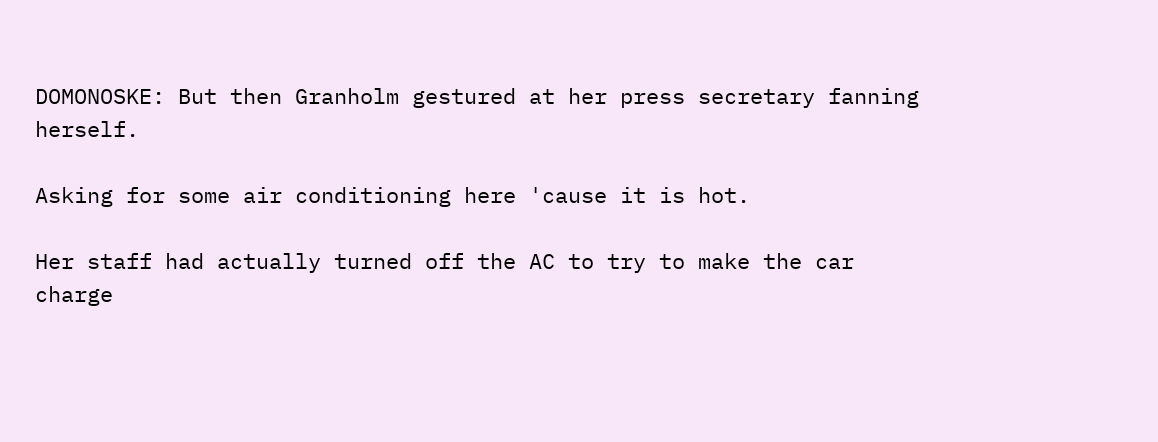DOMONOSKE: But then Granholm gestured at her press secretary fanning herself.

Asking for some air conditioning here 'cause it is hot.

Her staff had actually turned off the AC to try to make the car charge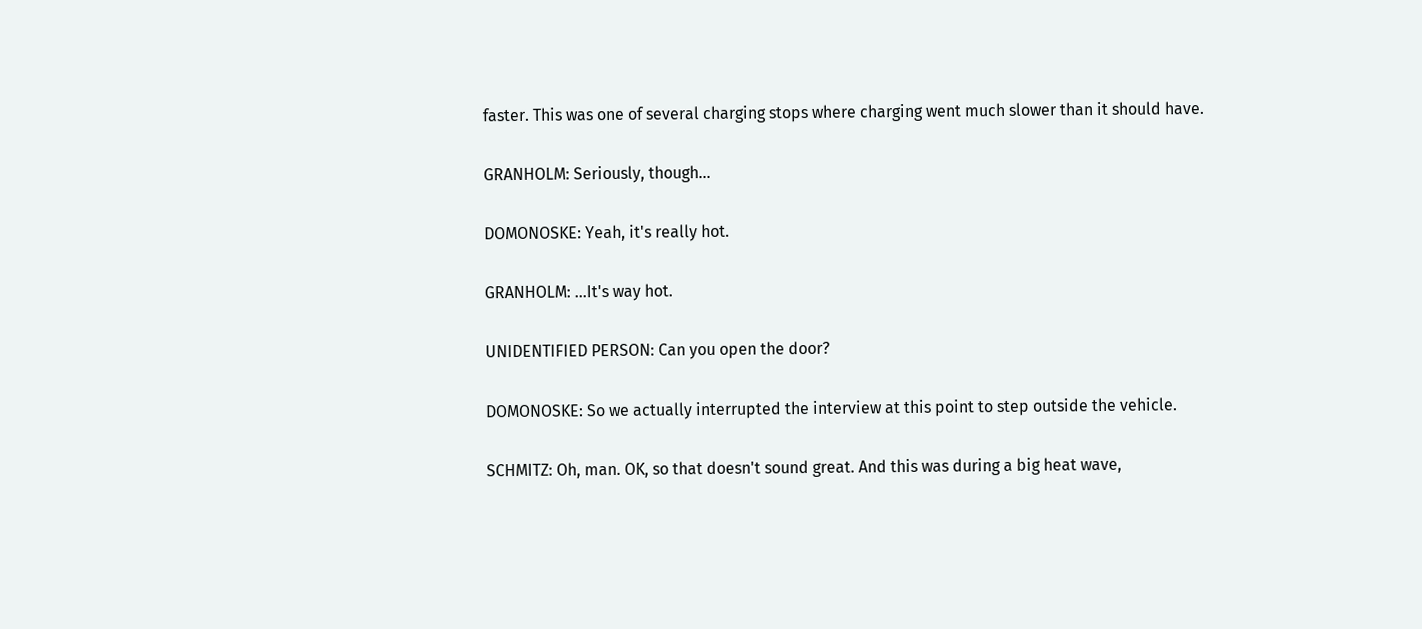faster. This was one of several charging stops where charging went much slower than it should have.

GRANHOLM: Seriously, though...

DOMONOSKE: Yeah, it's really hot.

GRANHOLM: ...It's way hot.

UNIDENTIFIED PERSON: Can you open the door?

DOMONOSKE: So we actually interrupted the interview at this point to step outside the vehicle.

SCHMITZ: Oh, man. OK, so that doesn't sound great. And this was during a big heat wave,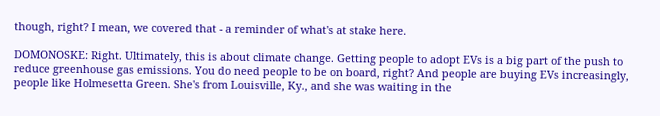though, right? I mean, we covered that - a reminder of what's at stake here.

DOMONOSKE: Right. Ultimately, this is about climate change. Getting people to adopt EVs is a big part of the push to reduce greenhouse gas emissions. You do need people to be on board, right? And people are buying EVs increasingly, people like Holmesetta Green. She's from Louisville, Ky., and she was waiting in the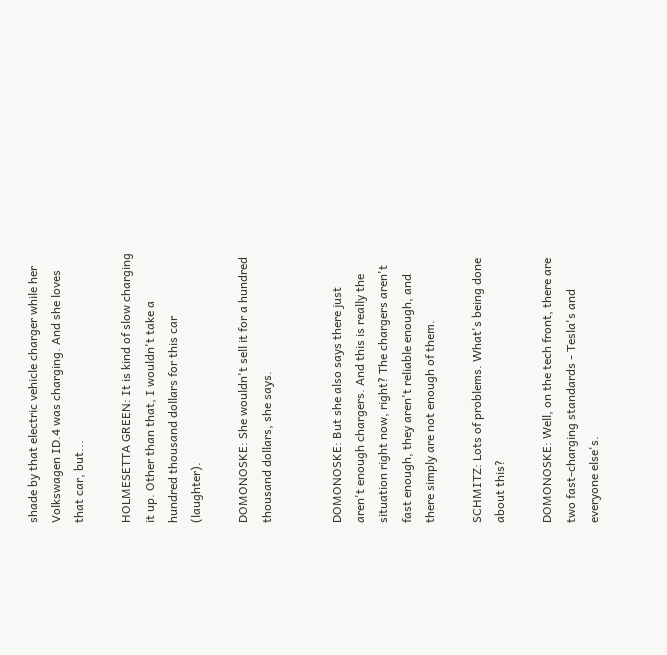shade by that electric vehicle charger while her Volkswagen ID.4 was charging. And she loves that car, but...

HOLMESETTA GREEN: It is kind of slow charging it up. Other than that, I wouldn't take a hundred thousand dollars for this car (laughter).

DOMONOSKE: She wouldn't sell it for a hundred thousand dollars, she says.


DOMONOSKE: But she also says there just aren't enough chargers. And this is really the situation right now, right? The chargers aren't fast enough, they aren't reliable enough, and there simply are not enough of them.

SCHMITZ: Lots of problems. What's being done about this?

DOMONOSKE: Well, on the tech front, there are two fast-charging standards - Tesla's and everyone else's.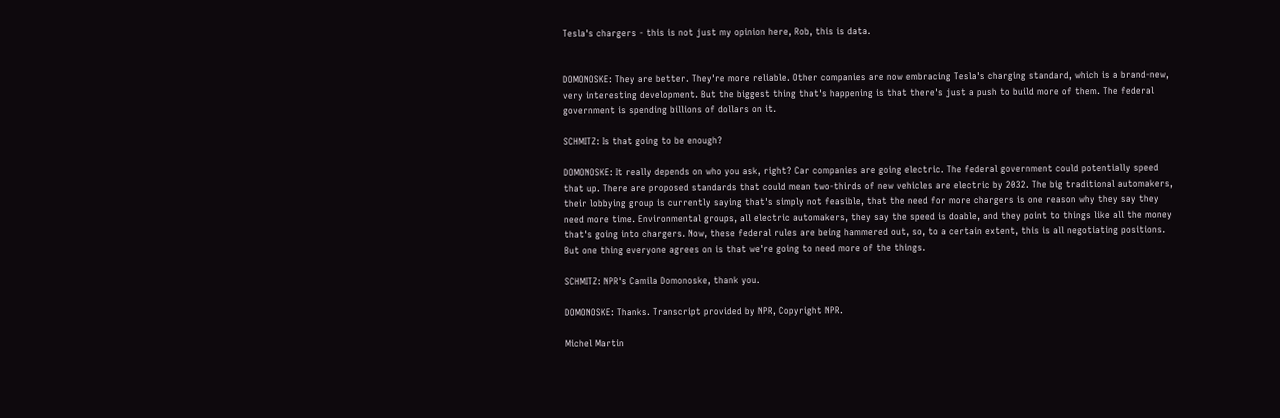Tesla's chargers - this is not just my opinion here, Rob, this is data.


DOMONOSKE: They are better. They're more reliable. Other companies are now embracing Tesla's charging standard, which is a brand-new, very interesting development. But the biggest thing that's happening is that there's just a push to build more of them. The federal government is spending billions of dollars on it.

SCHMITZ: Is that going to be enough?

DOMONOSKE: It really depends on who you ask, right? Car companies are going electric. The federal government could potentially speed that up. There are proposed standards that could mean two-thirds of new vehicles are electric by 2032. The big traditional automakers, their lobbying group is currently saying that's simply not feasible, that the need for more chargers is one reason why they say they need more time. Environmental groups, all electric automakers, they say the speed is doable, and they point to things like all the money that's going into chargers. Now, these federal rules are being hammered out, so, to a certain extent, this is all negotiating positions. But one thing everyone agrees on is that we're going to need more of the things.

SCHMITZ: NPR's Camila Domonoske, thank you.

DOMONOSKE: Thanks. Transcript provided by NPR, Copyright NPR.

Michel Martin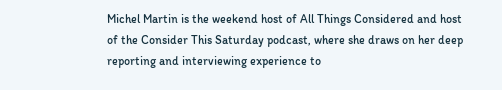Michel Martin is the weekend host of All Things Considered and host of the Consider This Saturday podcast, where she draws on her deep reporting and interviewing experience to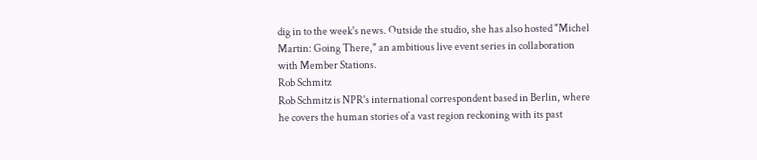dig in to the week's news. Outside the studio, she has also hosted "Michel Martin: Going There," an ambitious live event series in collaboration with Member Stations.
Rob Schmitz
Rob Schmitz is NPR's international correspondent based in Berlin, where he covers the human stories of a vast region reckoning with its past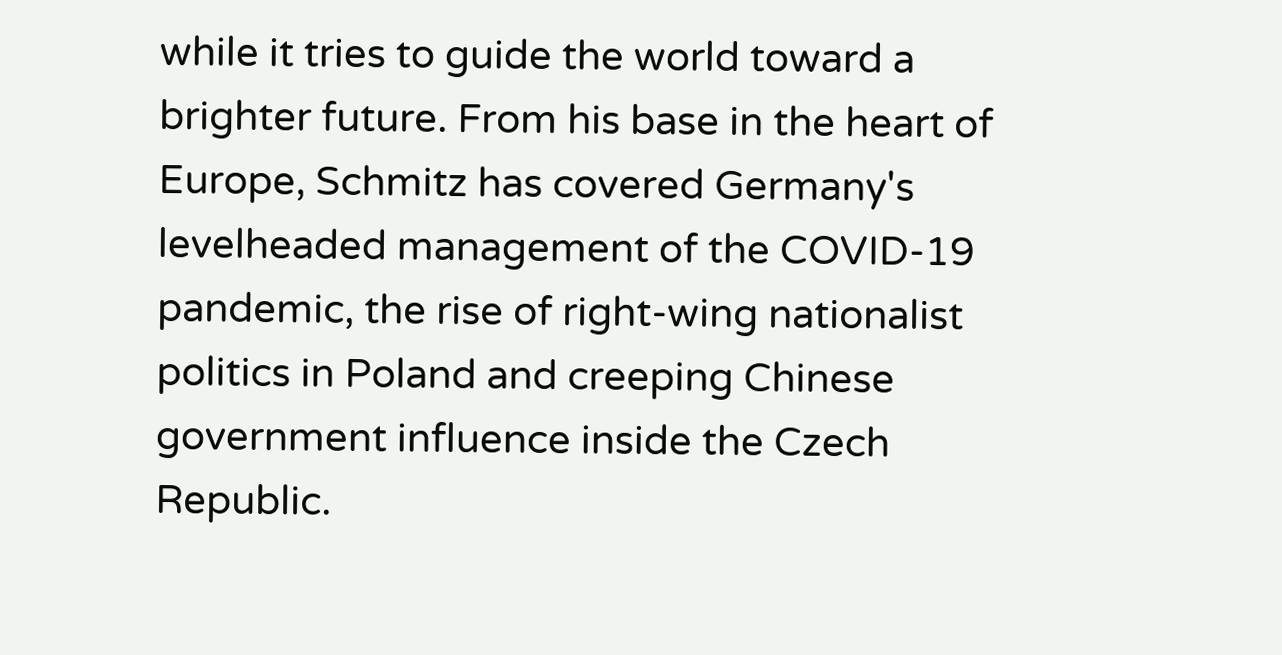while it tries to guide the world toward a brighter future. From his base in the heart of Europe, Schmitz has covered Germany's levelheaded management of the COVID-19 pandemic, the rise of right-wing nationalist politics in Poland and creeping Chinese government influence inside the Czech Republic.